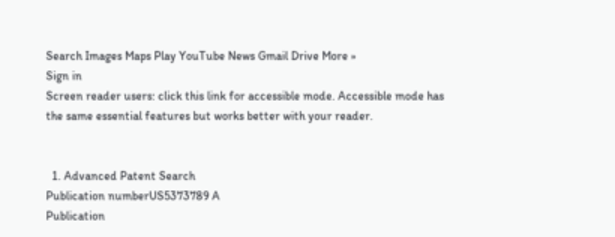Search Images Maps Play YouTube News Gmail Drive More »
Sign in
Screen reader users: click this link for accessible mode. Accessible mode has the same essential features but works better with your reader.


  1. Advanced Patent Search
Publication numberUS5373789 A
Publication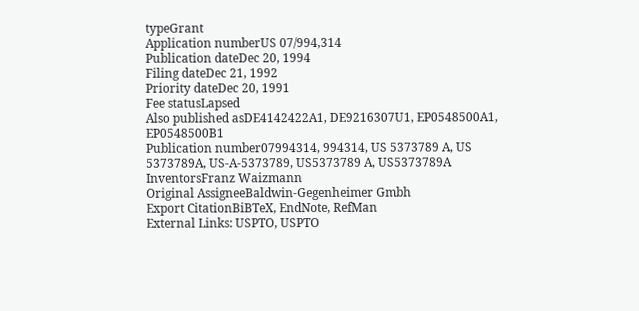typeGrant
Application numberUS 07/994,314
Publication dateDec 20, 1994
Filing dateDec 21, 1992
Priority dateDec 20, 1991
Fee statusLapsed
Also published asDE4142422A1, DE9216307U1, EP0548500A1, EP0548500B1
Publication number07994314, 994314, US 5373789 A, US 5373789A, US-A-5373789, US5373789 A, US5373789A
InventorsFranz Waizmann
Original AssigneeBaldwin-Gegenheimer Gmbh
Export CitationBiBTeX, EndNote, RefMan
External Links: USPTO, USPTO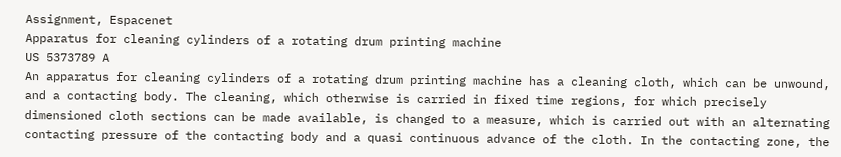Assignment, Espacenet
Apparatus for cleaning cylinders of a rotating drum printing machine
US 5373789 A
An apparatus for cleaning cylinders of a rotating drum printing machine has a cleaning cloth, which can be unwound, and a contacting body. The cleaning, which otherwise is carried in fixed time regions, for which precisely dimensioned cloth sections can be made available, is changed to a measure, which is carried out with an alternating contacting pressure of the contacting body and a quasi continuous advance of the cloth. In the contacting zone, the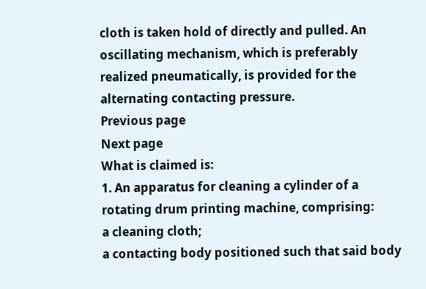cloth is taken hold of directly and pulled. An oscillating mechanism, which is preferably realized pneumatically, is provided for the alternating contacting pressure.
Previous page
Next page
What is claimed is:
1. An apparatus for cleaning a cylinder of a rotating drum printing machine, comprising:
a cleaning cloth;
a contacting body positioned such that said body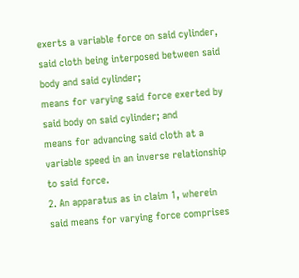exerts a variable force on said cylinder, said cloth being interposed between said body and said cylinder;
means for varying said force exerted by said body on said cylinder; and
means for advancing said cloth at a variable speed in an inverse relationship to said force.
2. An apparatus as in claim 1, wherein said means for varying force comprises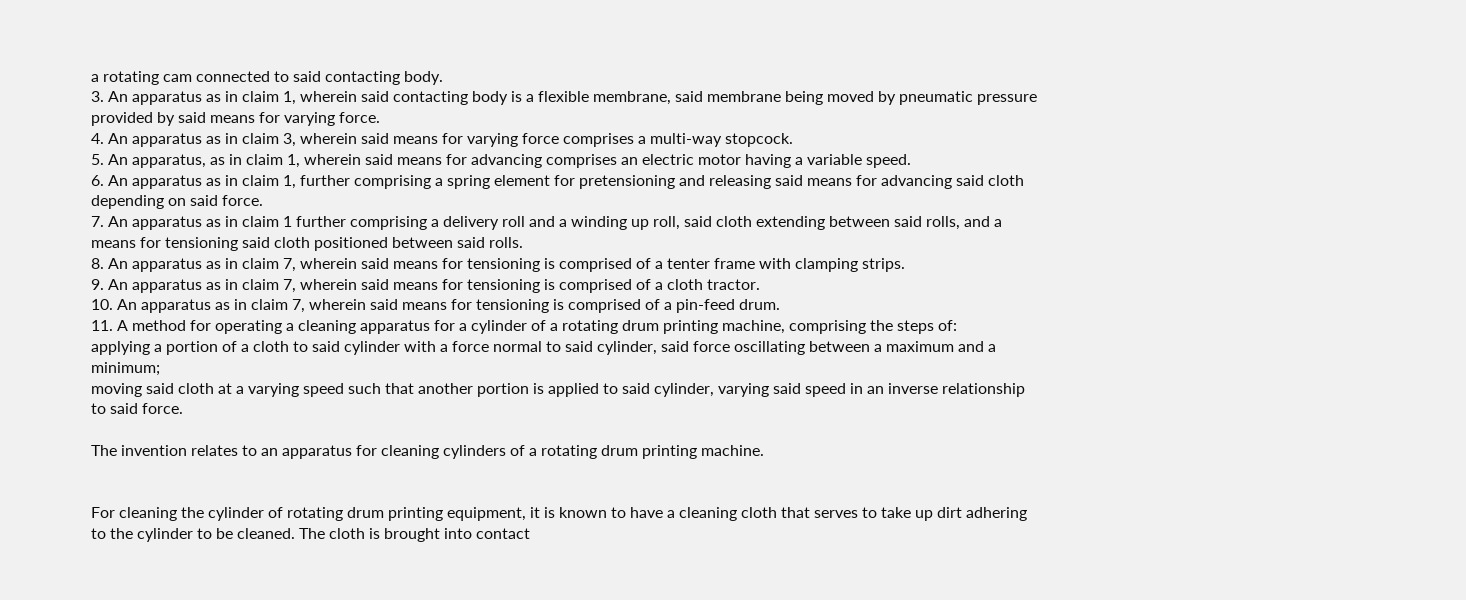a rotating cam connected to said contacting body.
3. An apparatus as in claim 1, wherein said contacting body is a flexible membrane, said membrane being moved by pneumatic pressure provided by said means for varying force.
4. An apparatus as in claim 3, wherein said means for varying force comprises a multi-way stopcock.
5. An apparatus, as in claim 1, wherein said means for advancing comprises an electric motor having a variable speed.
6. An apparatus as in claim 1, further comprising a spring element for pretensioning and releasing said means for advancing said cloth depending on said force.
7. An apparatus as in claim 1 further comprising a delivery roll and a winding up roll, said cloth extending between said rolls, and a means for tensioning said cloth positioned between said rolls.
8. An apparatus as in claim 7, wherein said means for tensioning is comprised of a tenter frame with clamping strips.
9. An apparatus as in claim 7, wherein said means for tensioning is comprised of a cloth tractor.
10. An apparatus as in claim 7, wherein said means for tensioning is comprised of a pin-feed drum.
11. A method for operating a cleaning apparatus for a cylinder of a rotating drum printing machine, comprising the steps of:
applying a portion of a cloth to said cylinder with a force normal to said cylinder, said force oscillating between a maximum and a minimum;
moving said cloth at a varying speed such that another portion is applied to said cylinder, varying said speed in an inverse relationship to said force.

The invention relates to an apparatus for cleaning cylinders of a rotating drum printing machine.


For cleaning the cylinder of rotating drum printing equipment, it is known to have a cleaning cloth that serves to take up dirt adhering to the cylinder to be cleaned. The cloth is brought into contact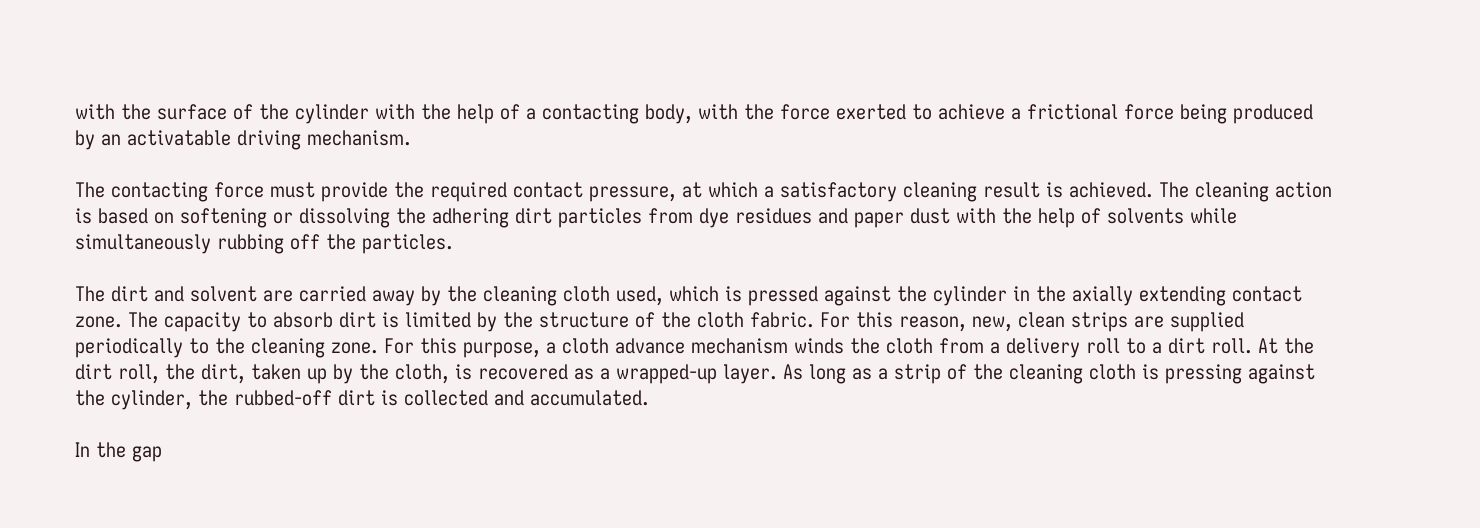with the surface of the cylinder with the help of a contacting body, with the force exerted to achieve a frictional force being produced by an activatable driving mechanism.

The contacting force must provide the required contact pressure, at which a satisfactory cleaning result is achieved. The cleaning action is based on softening or dissolving the adhering dirt particles from dye residues and paper dust with the help of solvents while simultaneously rubbing off the particles.

The dirt and solvent are carried away by the cleaning cloth used, which is pressed against the cylinder in the axially extending contact zone. The capacity to absorb dirt is limited by the structure of the cloth fabric. For this reason, new, clean strips are supplied periodically to the cleaning zone. For this purpose, a cloth advance mechanism winds the cloth from a delivery roll to a dirt roll. At the dirt roll, the dirt, taken up by the cloth, is recovered as a wrapped-up layer. As long as a strip of the cleaning cloth is pressing against the cylinder, the rubbed-off dirt is collected and accumulated.

In the gap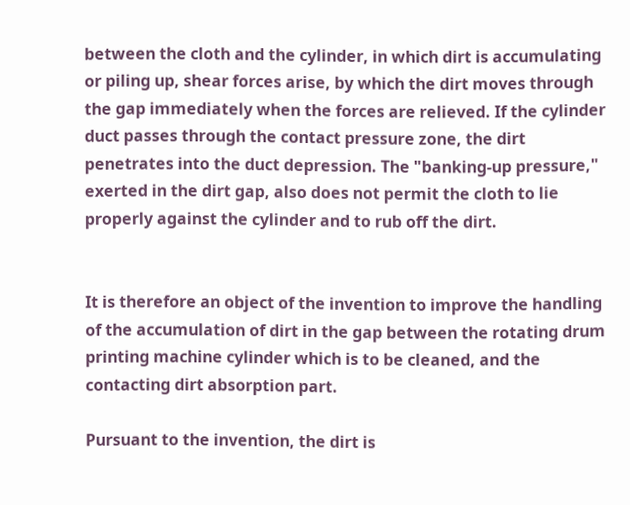between the cloth and the cylinder, in which dirt is accumulating or piling up, shear forces arise, by which the dirt moves through the gap immediately when the forces are relieved. If the cylinder duct passes through the contact pressure zone, the dirt penetrates into the duct depression. The "banking-up pressure," exerted in the dirt gap, also does not permit the cloth to lie properly against the cylinder and to rub off the dirt.


It is therefore an object of the invention to improve the handling of the accumulation of dirt in the gap between the rotating drum printing machine cylinder which is to be cleaned, and the contacting dirt absorption part.

Pursuant to the invention, the dirt is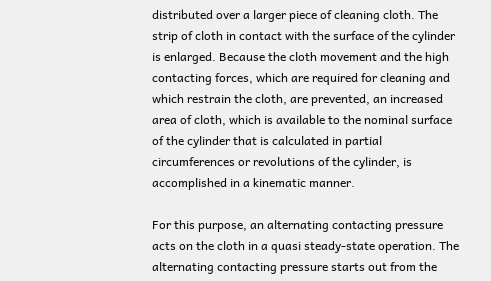distributed over a larger piece of cleaning cloth. The strip of cloth in contact with the surface of the cylinder is enlarged. Because the cloth movement and the high contacting forces, which are required for cleaning and which restrain the cloth, are prevented, an increased area of cloth, which is available to the nominal surface of the cylinder that is calculated in partial circumferences or revolutions of the cylinder, is accomplished in a kinematic manner.

For this purpose, an alternating contacting pressure acts on the cloth in a quasi steady-state operation. The alternating contacting pressure starts out from the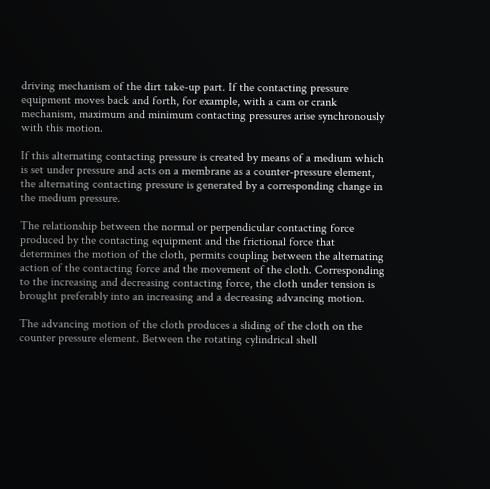driving mechanism of the dirt take-up part. If the contacting pressure equipment moves back and forth, for example, with a cam or crank mechanism, maximum and minimum contacting pressures arise synchronously with this motion.

If this alternating contacting pressure is created by means of a medium which is set under pressure and acts on a membrane as a counter-pressure element, the alternating contacting pressure is generated by a corresponding change in the medium pressure.

The relationship between the normal or perpendicular contacting force produced by the contacting equipment and the frictional force that determines the motion of the cloth, permits coupling between the alternating action of the contacting force and the movement of the cloth. Corresponding to the increasing and decreasing contacting force, the cloth under tension is brought preferably into an increasing and a decreasing advancing motion.

The advancing motion of the cloth produces a sliding of the cloth on the counter pressure element. Between the rotating cylindrical shell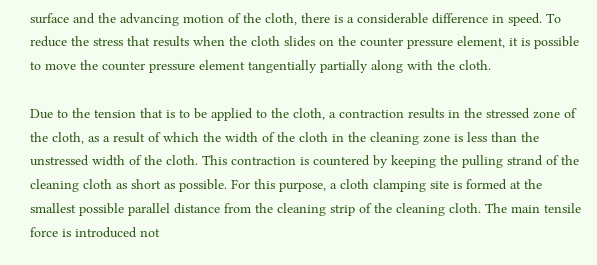surface and the advancing motion of the cloth, there is a considerable difference in speed. To reduce the stress that results when the cloth slides on the counter pressure element, it is possible to move the counter pressure element tangentially partially along with the cloth.

Due to the tension that is to be applied to the cloth, a contraction results in the stressed zone of the cloth, as a result of which the width of the cloth in the cleaning zone is less than the unstressed width of the cloth. This contraction is countered by keeping the pulling strand of the cleaning cloth as short as possible. For this purpose, a cloth clamping site is formed at the smallest possible parallel distance from the cleaning strip of the cleaning cloth. The main tensile force is introduced not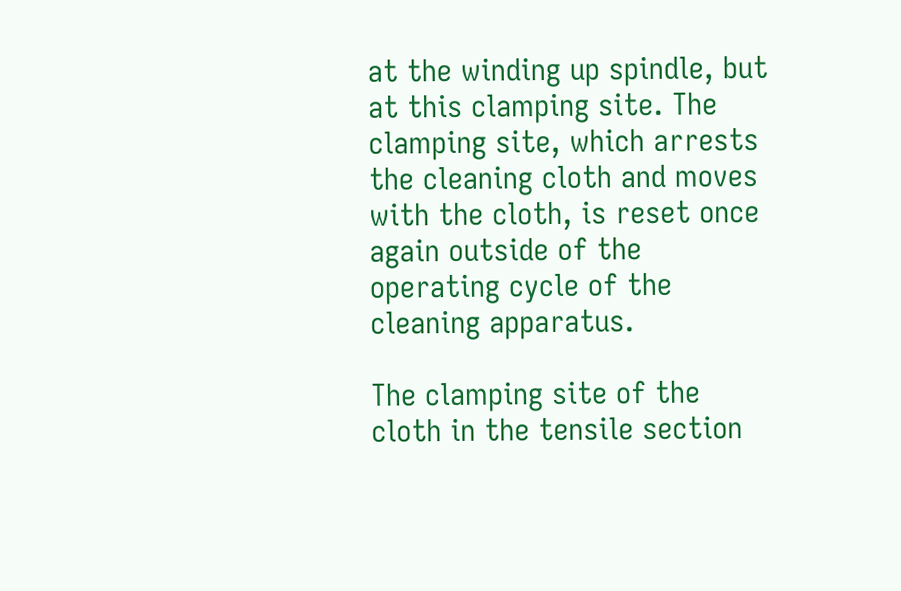at the winding up spindle, but at this clamping site. The clamping site, which arrests the cleaning cloth and moves with the cloth, is reset once again outside of the operating cycle of the cleaning apparatus.

The clamping site of the cloth in the tensile section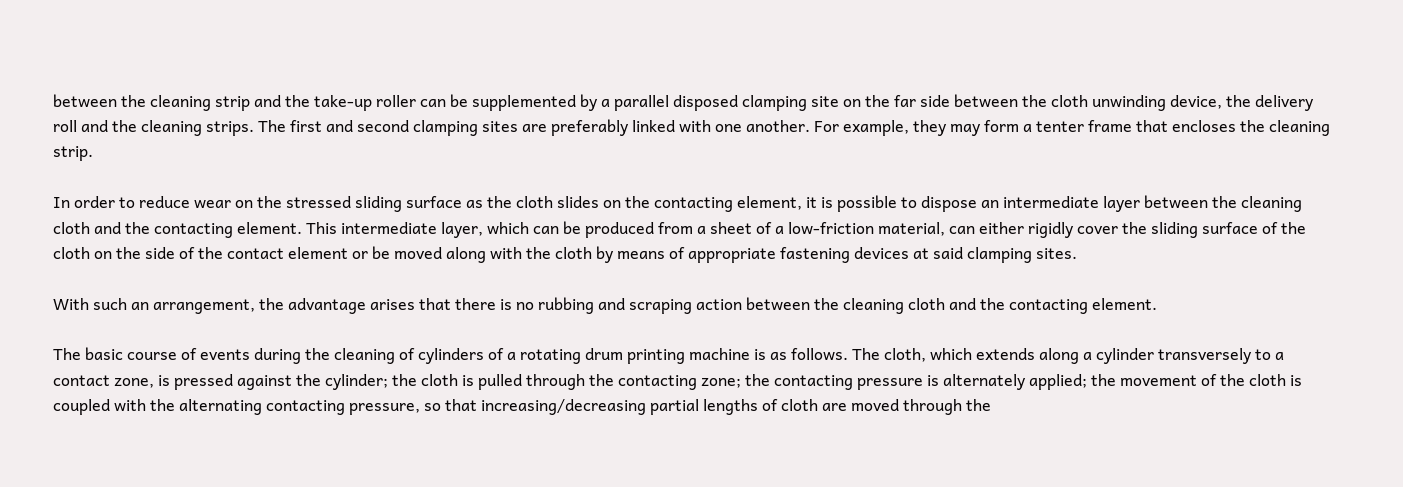between the cleaning strip and the take-up roller can be supplemented by a parallel disposed clamping site on the far side between the cloth unwinding device, the delivery roll and the cleaning strips. The first and second clamping sites are preferably linked with one another. For example, they may form a tenter frame that encloses the cleaning strip.

In order to reduce wear on the stressed sliding surface as the cloth slides on the contacting element, it is possible to dispose an intermediate layer between the cleaning cloth and the contacting element. This intermediate layer, which can be produced from a sheet of a low-friction material, can either rigidly cover the sliding surface of the cloth on the side of the contact element or be moved along with the cloth by means of appropriate fastening devices at said clamping sites.

With such an arrangement, the advantage arises that there is no rubbing and scraping action between the cleaning cloth and the contacting element.

The basic course of events during the cleaning of cylinders of a rotating drum printing machine is as follows. The cloth, which extends along a cylinder transversely to a contact zone, is pressed against the cylinder; the cloth is pulled through the contacting zone; the contacting pressure is alternately applied; the movement of the cloth is coupled with the alternating contacting pressure, so that increasing/decreasing partial lengths of cloth are moved through the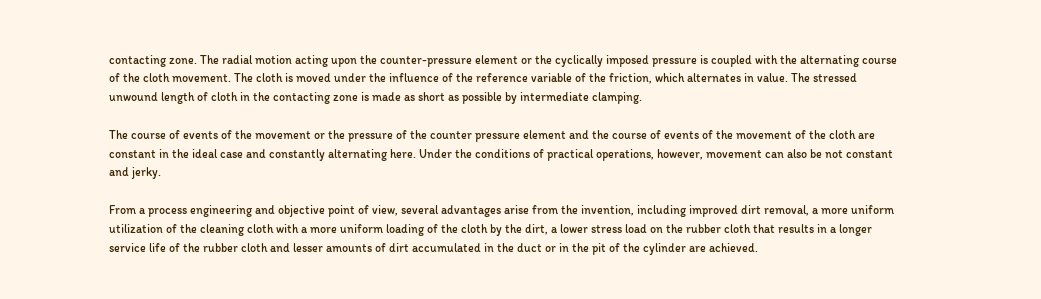contacting zone. The radial motion acting upon the counter-pressure element or the cyclically imposed pressure is coupled with the alternating course of the cloth movement. The cloth is moved under the influence of the reference variable of the friction, which alternates in value. The stressed unwound length of cloth in the contacting zone is made as short as possible by intermediate clamping.

The course of events of the movement or the pressure of the counter pressure element and the course of events of the movement of the cloth are constant in the ideal case and constantly alternating here. Under the conditions of practical operations, however, movement can also be not constant and jerky.

From a process engineering and objective point of view, several advantages arise from the invention, including improved dirt removal, a more uniform utilization of the cleaning cloth with a more uniform loading of the cloth by the dirt, a lower stress load on the rubber cloth that results in a longer service life of the rubber cloth and lesser amounts of dirt accumulated in the duct or in the pit of the cylinder are achieved.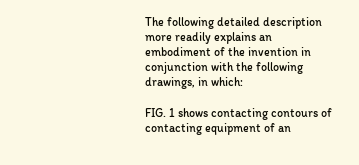The following detailed description more readily explains an embodiment of the invention in conjunction with the following drawings, in which:

FIG. 1 shows contacting contours of contacting equipment of an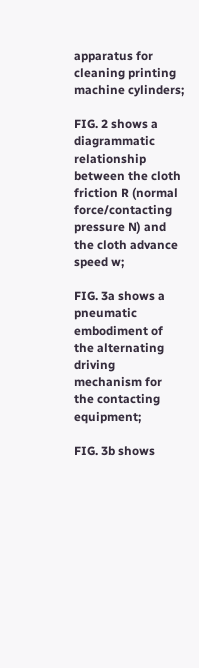apparatus for cleaning printing machine cylinders;

FIG. 2 shows a diagrammatic relationship between the cloth friction R (normal force/contacting pressure N) and the cloth advance speed w;

FIG. 3a shows a pneumatic embodiment of the alternating driving mechanism for the contacting equipment;

FIG. 3b shows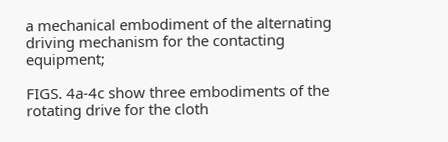a mechanical embodiment of the alternating driving mechanism for the contacting equipment;

FIGS. 4a-4c show three embodiments of the rotating drive for the cloth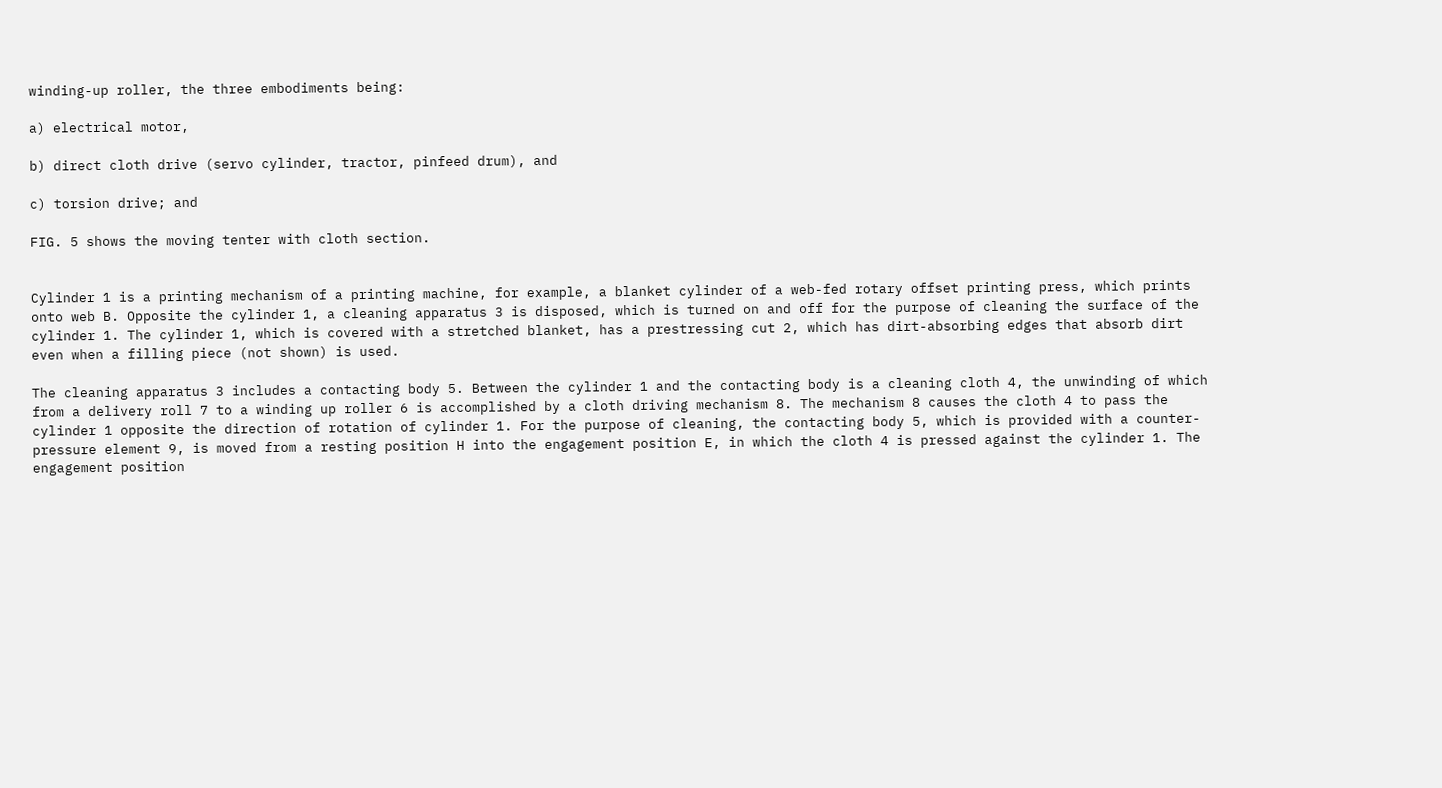winding-up roller, the three embodiments being:

a) electrical motor,

b) direct cloth drive (servo cylinder, tractor, pinfeed drum), and

c) torsion drive; and

FIG. 5 shows the moving tenter with cloth section.


Cylinder 1 is a printing mechanism of a printing machine, for example, a blanket cylinder of a web-fed rotary offset printing press, which prints onto web B. Opposite the cylinder 1, a cleaning apparatus 3 is disposed, which is turned on and off for the purpose of cleaning the surface of the cylinder 1. The cylinder 1, which is covered with a stretched blanket, has a prestressing cut 2, which has dirt-absorbing edges that absorb dirt even when a filling piece (not shown) is used.

The cleaning apparatus 3 includes a contacting body 5. Between the cylinder 1 and the contacting body is a cleaning cloth 4, the unwinding of which from a delivery roll 7 to a winding up roller 6 is accomplished by a cloth driving mechanism 8. The mechanism 8 causes the cloth 4 to pass the cylinder 1 opposite the direction of rotation of cylinder 1. For the purpose of cleaning, the contacting body 5, which is provided with a counter-pressure element 9, is moved from a resting position H into the engagement position E, in which the cloth 4 is pressed against the cylinder 1. The engagement position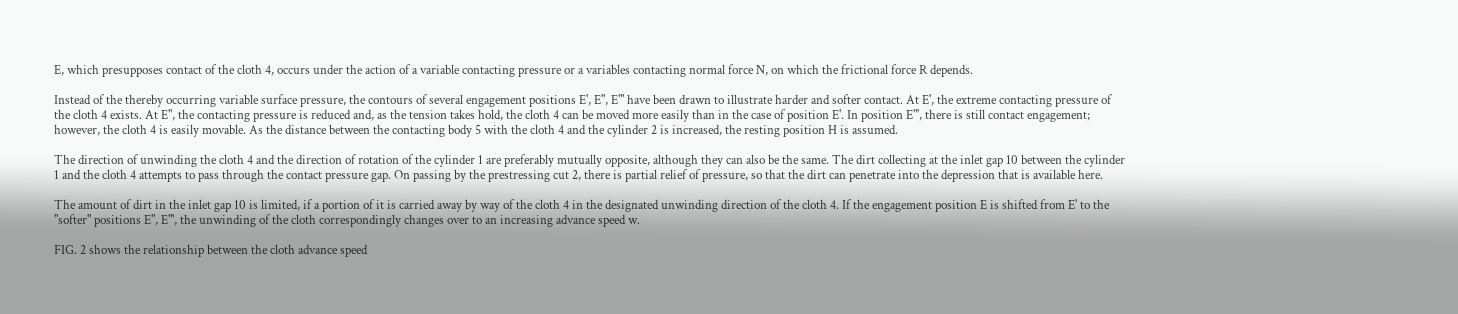E, which presupposes contact of the cloth 4, occurs under the action of a variable contacting pressure or a variables contacting normal force N, on which the frictional force R depends.

Instead of the thereby occurring variable surface pressure, the contours of several engagement positions E', E", E"' have been drawn to illustrate harder and softer contact. At E', the extreme contacting pressure of the cloth 4 exists. At E", the contacting pressure is reduced and, as the tension takes hold, the cloth 4 can be moved more easily than in the case of position E'. In position E"', there is still contact engagement; however, the cloth 4 is easily movable. As the distance between the contacting body 5 with the cloth 4 and the cylinder 2 is increased, the resting position H is assumed.

The direction of unwinding the cloth 4 and the direction of rotation of the cylinder 1 are preferably mutually opposite, although they can also be the same. The dirt collecting at the inlet gap 10 between the cylinder 1 and the cloth 4 attempts to pass through the contact pressure gap. On passing by the prestressing cut 2, there is partial relief of pressure, so that the dirt can penetrate into the depression that is available here.

The amount of dirt in the inlet gap 10 is limited, if a portion of it is carried away by way of the cloth 4 in the designated unwinding direction of the cloth 4. If the engagement position E is shifted from E' to the "softer" positions E", E"', the unwinding of the cloth correspondingly changes over to an increasing advance speed w.

FIG. 2 shows the relationship between the cloth advance speed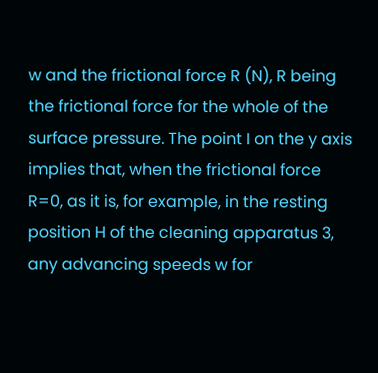w and the frictional force R (N), R being the frictional force for the whole of the surface pressure. The point I on the y axis implies that, when the frictional force R=0, as it is, for example, in the resting position H of the cleaning apparatus 3, any advancing speeds w for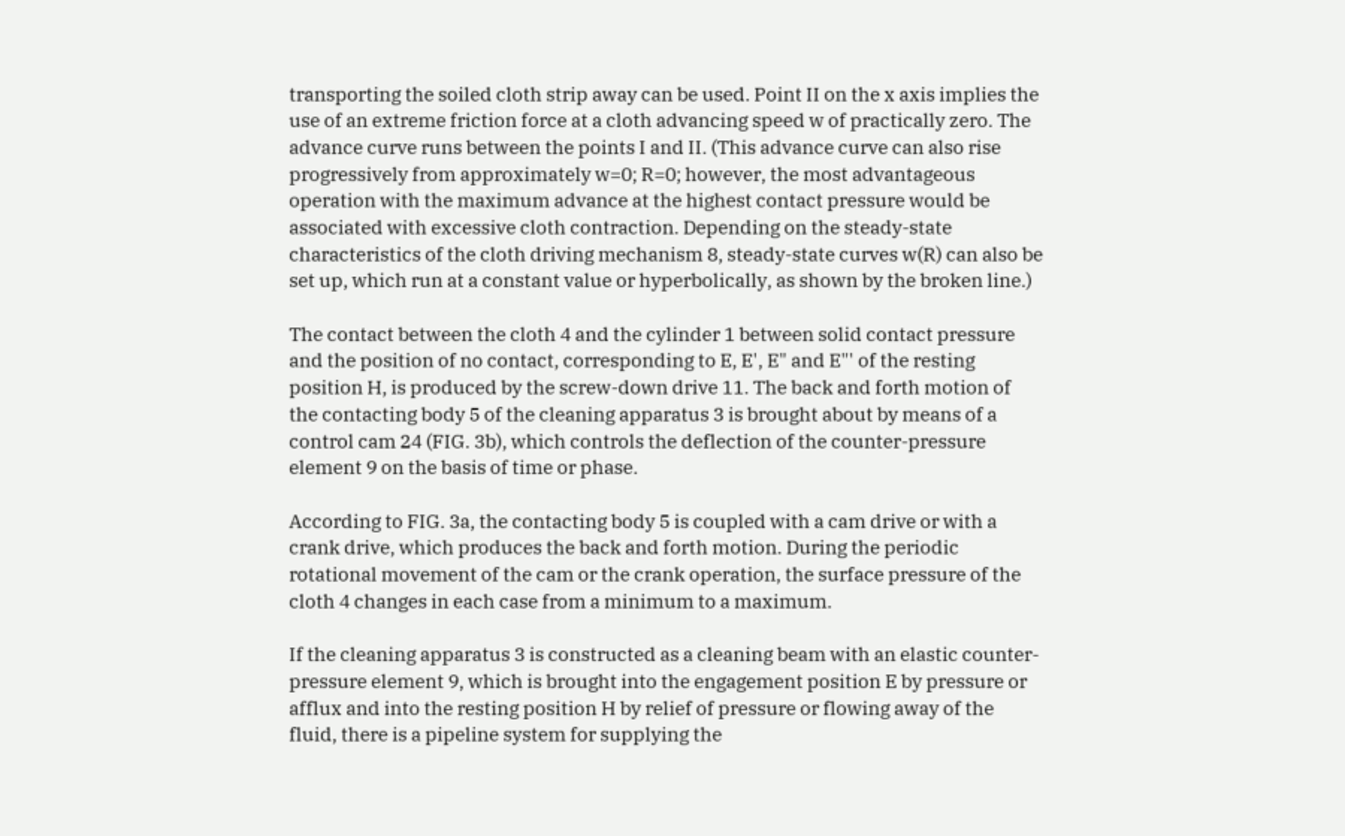transporting the soiled cloth strip away can be used. Point II on the x axis implies the use of an extreme friction force at a cloth advancing speed w of practically zero. The advance curve runs between the points I and II. (This advance curve can also rise progressively from approximately w=0; R=0; however, the most advantageous operation with the maximum advance at the highest contact pressure would be associated with excessive cloth contraction. Depending on the steady-state characteristics of the cloth driving mechanism 8, steady-state curves w(R) can also be set up, which run at a constant value or hyperbolically, as shown by the broken line.)

The contact between the cloth 4 and the cylinder 1 between solid contact pressure and the position of no contact, corresponding to E, E', E" and E"' of the resting position H, is produced by the screw-down drive 11. The back and forth motion of the contacting body 5 of the cleaning apparatus 3 is brought about by means of a control cam 24 (FIG. 3b), which controls the deflection of the counter-pressure element 9 on the basis of time or phase.

According to FIG. 3a, the contacting body 5 is coupled with a cam drive or with a crank drive, which produces the back and forth motion. During the periodic rotational movement of the cam or the crank operation, the surface pressure of the cloth 4 changes in each case from a minimum to a maximum.

If the cleaning apparatus 3 is constructed as a cleaning beam with an elastic counter-pressure element 9, which is brought into the engagement position E by pressure or afflux and into the resting position H by relief of pressure or flowing away of the fluid, there is a pipeline system for supplying the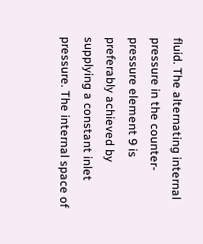fluid. The alternating internal pressure in the counter-pressure element 9 is preferably achieved by supplying a constant inlet pressure. The internal space of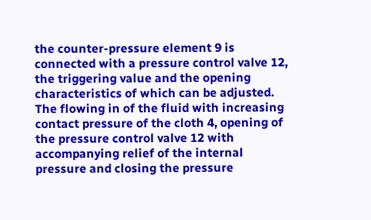the counter-pressure element 9 is connected with a pressure control valve 12, the triggering value and the opening characteristics of which can be adjusted. The flowing in of the fluid with increasing contact pressure of the cloth 4, opening of the pressure control valve 12 with accompanying relief of the internal pressure and closing the pressure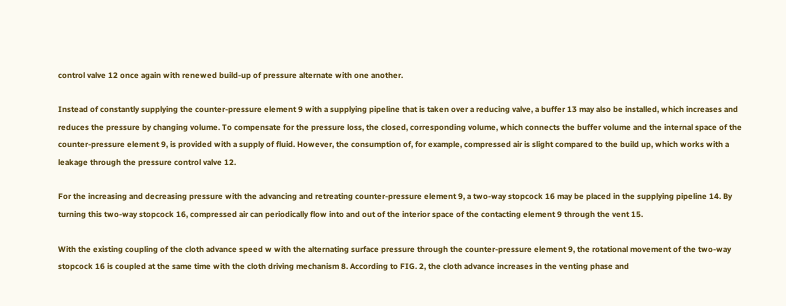control valve 12 once again with renewed build-up of pressure alternate with one another.

Instead of constantly supplying the counter-pressure element 9 with a supplying pipeline that is taken over a reducing valve, a buffer 13 may also be installed, which increases and reduces the pressure by changing volume. To compensate for the pressure loss, the closed, corresponding volume, which connects the buffer volume and the internal space of the counter-pressure element 9, is provided with a supply of fluid. However, the consumption of, for example, compressed air is slight compared to the build up, which works with a leakage through the pressure control valve 12.

For the increasing and decreasing pressure with the advancing and retreating counter-pressure element 9, a two-way stopcock 16 may be placed in the supplying pipeline 14. By turning this two-way stopcock 16, compressed air can periodically flow into and out of the interior space of the contacting element 9 through the vent 15.

With the existing coupling of the cloth advance speed w with the alternating surface pressure through the counter-pressure element 9, the rotational movement of the two-way stopcock 16 is coupled at the same time with the cloth driving mechanism 8. According to FIG. 2, the cloth advance increases in the venting phase and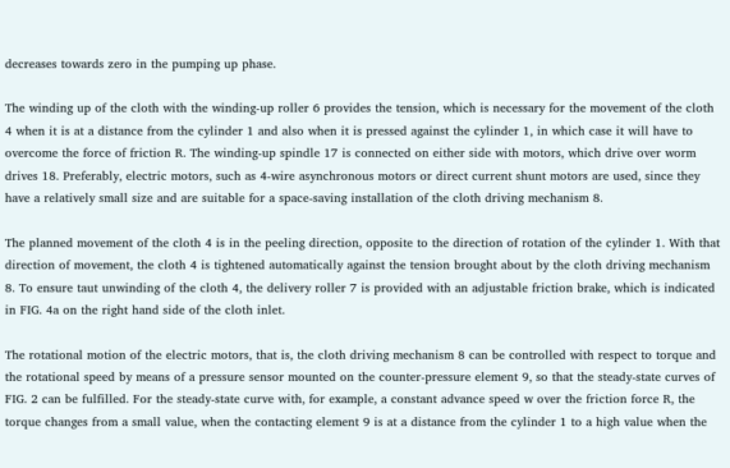decreases towards zero in the pumping up phase.

The winding up of the cloth with the winding-up roller 6 provides the tension, which is necessary for the movement of the cloth 4 when it is at a distance from the cylinder 1 and also when it is pressed against the cylinder 1, in which case it will have to overcome the force of friction R. The winding-up spindle 17 is connected on either side with motors, which drive over worm drives 18. Preferably, electric motors, such as 4-wire asynchronous motors or direct current shunt motors are used, since they have a relatively small size and are suitable for a space-saving installation of the cloth driving mechanism 8.

The planned movement of the cloth 4 is in the peeling direction, opposite to the direction of rotation of the cylinder 1. With that direction of movement, the cloth 4 is tightened automatically against the tension brought about by the cloth driving mechanism 8. To ensure taut unwinding of the cloth 4, the delivery roller 7 is provided with an adjustable friction brake, which is indicated in FIG. 4a on the right hand side of the cloth inlet.

The rotational motion of the electric motors, that is, the cloth driving mechanism 8 can be controlled with respect to torque and the rotational speed by means of a pressure sensor mounted on the counter-pressure element 9, so that the steady-state curves of FIG. 2 can be fulfilled. For the steady-state curve with, for example, a constant advance speed w over the friction force R, the torque changes from a small value, when the contacting element 9 is at a distance from the cylinder 1 to a high value when the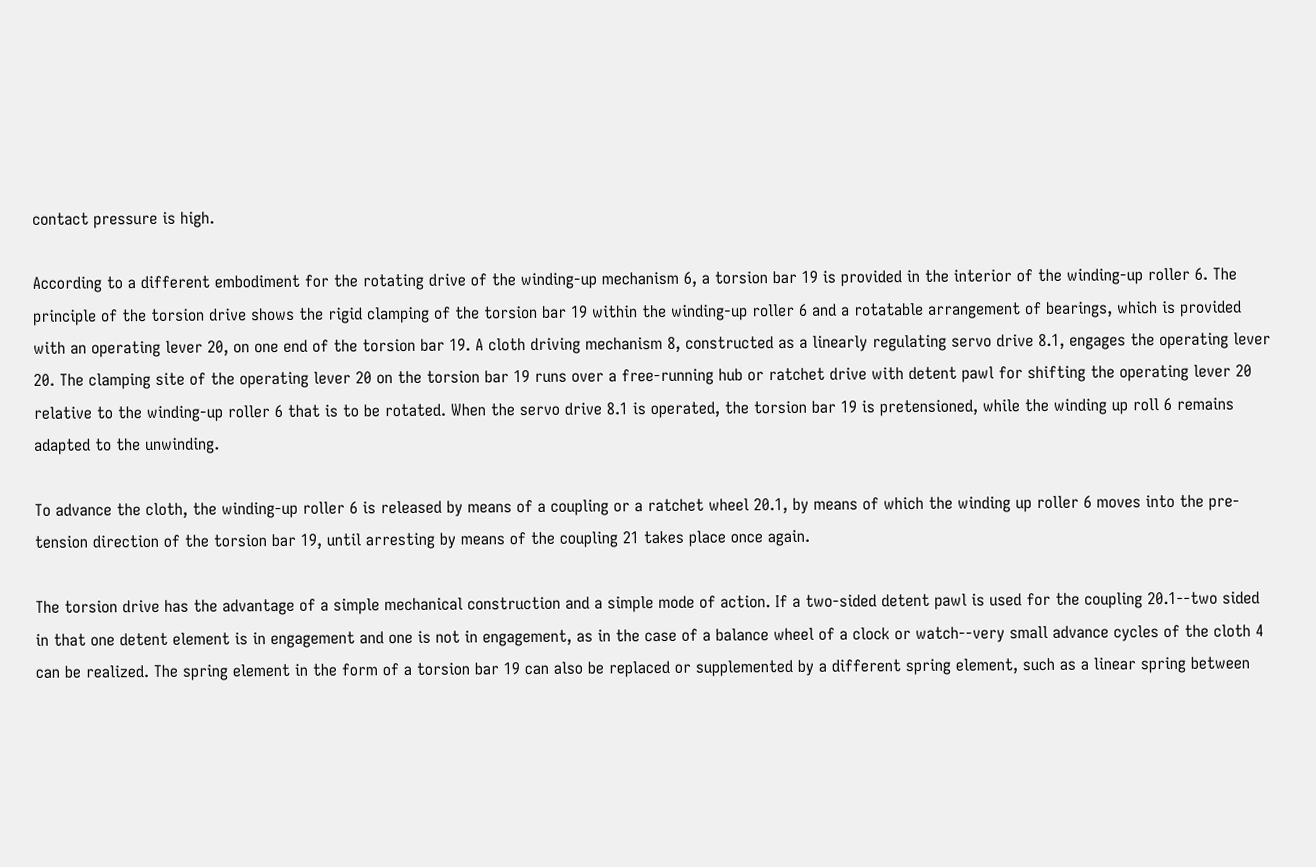contact pressure is high.

According to a different embodiment for the rotating drive of the winding-up mechanism 6, a torsion bar 19 is provided in the interior of the winding-up roller 6. The principle of the torsion drive shows the rigid clamping of the torsion bar 19 within the winding-up roller 6 and a rotatable arrangement of bearings, which is provided with an operating lever 20, on one end of the torsion bar 19. A cloth driving mechanism 8, constructed as a linearly regulating servo drive 8.1, engages the operating lever 20. The clamping site of the operating lever 20 on the torsion bar 19 runs over a free-running hub or ratchet drive with detent pawl for shifting the operating lever 20 relative to the winding-up roller 6 that is to be rotated. When the servo drive 8.1 is operated, the torsion bar 19 is pretensioned, while the winding up roll 6 remains adapted to the unwinding.

To advance the cloth, the winding-up roller 6 is released by means of a coupling or a ratchet wheel 20.1, by means of which the winding up roller 6 moves into the pre-tension direction of the torsion bar 19, until arresting by means of the coupling 21 takes place once again.

The torsion drive has the advantage of a simple mechanical construction and a simple mode of action. If a two-sided detent pawl is used for the coupling 20.1--two sided in that one detent element is in engagement and one is not in engagement, as in the case of a balance wheel of a clock or watch--very small advance cycles of the cloth 4 can be realized. The spring element in the form of a torsion bar 19 can also be replaced or supplemented by a different spring element, such as a linear spring between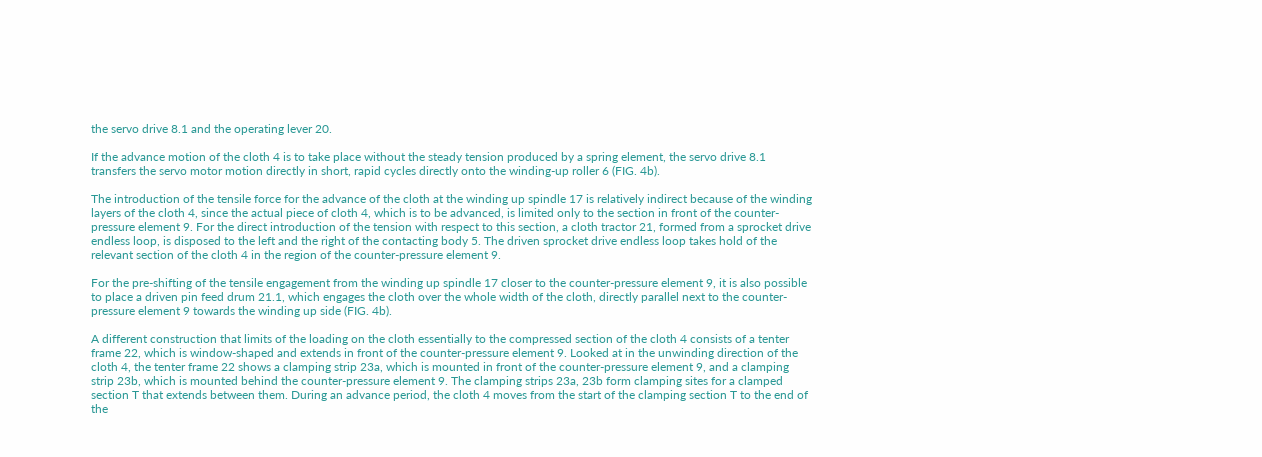the servo drive 8.1 and the operating lever 20.

If the advance motion of the cloth 4 is to take place without the steady tension produced by a spring element, the servo drive 8.1 transfers the servo motor motion directly in short, rapid cycles directly onto the winding-up roller 6 (FIG. 4b).

The introduction of the tensile force for the advance of the cloth at the winding up spindle 17 is relatively indirect because of the winding layers of the cloth 4, since the actual piece of cloth 4, which is to be advanced, is limited only to the section in front of the counter-pressure element 9. For the direct introduction of the tension with respect to this section, a cloth tractor 21, formed from a sprocket drive endless loop, is disposed to the left and the right of the contacting body 5. The driven sprocket drive endless loop takes hold of the relevant section of the cloth 4 in the region of the counter-pressure element 9.

For the pre-shifting of the tensile engagement from the winding up spindle 17 closer to the counter-pressure element 9, it is also possible to place a driven pin feed drum 21.1, which engages the cloth over the whole width of the cloth, directly parallel next to the counter-pressure element 9 towards the winding up side (FIG. 4b).

A different construction that limits of the loading on the cloth essentially to the compressed section of the cloth 4 consists of a tenter frame 22, which is window-shaped and extends in front of the counter-pressure element 9. Looked at in the unwinding direction of the cloth 4, the tenter frame 22 shows a clamping strip 23a, which is mounted in front of the counter-pressure element 9, and a clamping strip 23b, which is mounted behind the counter-pressure element 9. The clamping strips 23a, 23b form clamping sites for a clamped section T that extends between them. During an advance period, the cloth 4 moves from the start of the clamping section T to the end of the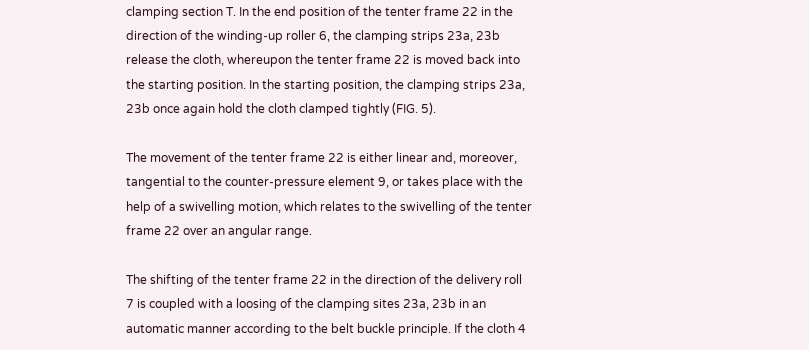clamping section T. In the end position of the tenter frame 22 in the direction of the winding-up roller 6, the clamping strips 23a, 23b release the cloth, whereupon the tenter frame 22 is moved back into the starting position. In the starting position, the clamping strips 23a, 23b once again hold the cloth clamped tightly (FIG. 5).

The movement of the tenter frame 22 is either linear and, moreover, tangential to the counter-pressure element 9, or takes place with the help of a swivelling motion, which relates to the swivelling of the tenter frame 22 over an angular range.

The shifting of the tenter frame 22 in the direction of the delivery roll 7 is coupled with a loosing of the clamping sites 23a, 23b in an automatic manner according to the belt buckle principle. If the cloth 4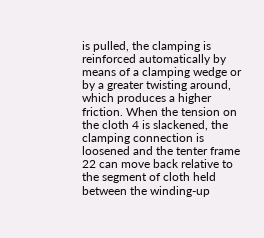is pulled, the clamping is reinforced automatically by means of a clamping wedge or by a greater twisting around, which produces a higher friction. When the tension on the cloth 4 is slackened, the clamping connection is loosened and the tenter frame 22 can move back relative to the segment of cloth held between the winding-up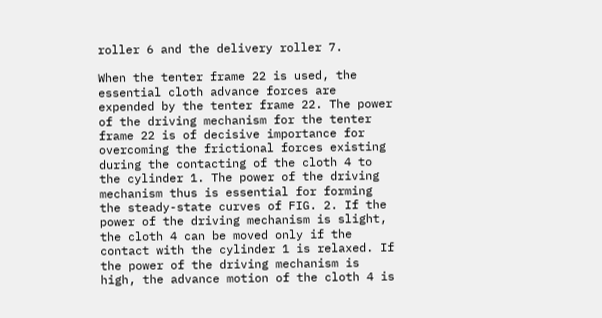roller 6 and the delivery roller 7.

When the tenter frame 22 is used, the essential cloth advance forces are expended by the tenter frame 22. The power of the driving mechanism for the tenter frame 22 is of decisive importance for overcoming the frictional forces existing during the contacting of the cloth 4 to the cylinder 1. The power of the driving mechanism thus is essential for forming the steady-state curves of FIG. 2. If the power of the driving mechanism is slight, the cloth 4 can be moved only if the contact with the cylinder 1 is relaxed. If the power of the driving mechanism is high, the advance motion of the cloth 4 is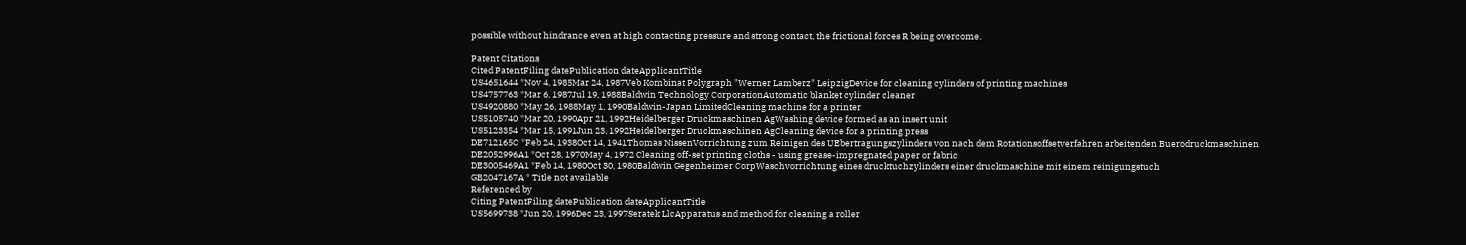possible without hindrance even at high contacting pressure and strong contact, the frictional forces R being overcome.

Patent Citations
Cited PatentFiling datePublication dateApplicantTitle
US4651644 *Nov 4, 1985Mar 24, 1987Veb Kombinat Polygraph "Werner Lamberz" LeipzigDevice for cleaning cylinders of printing machines
US4757763 *Mar 6, 1987Jul 19, 1988Baldwin Technology CorporationAutomatic blanket cylinder cleaner
US4920880 *May 26, 1988May 1, 1990Baldwin-Japan LimitedCleaning machine for a printer
US5105740 *Mar 20, 1990Apr 21, 1992Heidelberger Druckmaschinen AgWashing device formed as an insert unit
US5123354 *Mar 15, 1991Jun 23, 1992Heidelberger Druckmaschinen AgCleaning device for a printing press
DE712165C *Feb 24, 1938Oct 14, 1941Thomas NissenVorrichtung zum Reinigen des UEbertragungszylinders von nach dem Rotationsoffsetverfahren arbeitenden Buerodruckmaschinen
DE2052996A1 *Oct 28, 1970May 4, 1972 Cleaning off-set printing cloths - using grease-impregnated paper or fabric
DE3005469A1 *Feb 14, 1980Oct 30, 1980Baldwin Gegenheimer CorpWaschvorrichtung eines drucktuchzylinders einer druckmaschine mit einem reinigungstuch
GB2047167A * Title not available
Referenced by
Citing PatentFiling datePublication dateApplicantTitle
US5699738 *Jun 20, 1996Dec 23, 1997Seratek LlcApparatus and method for cleaning a roller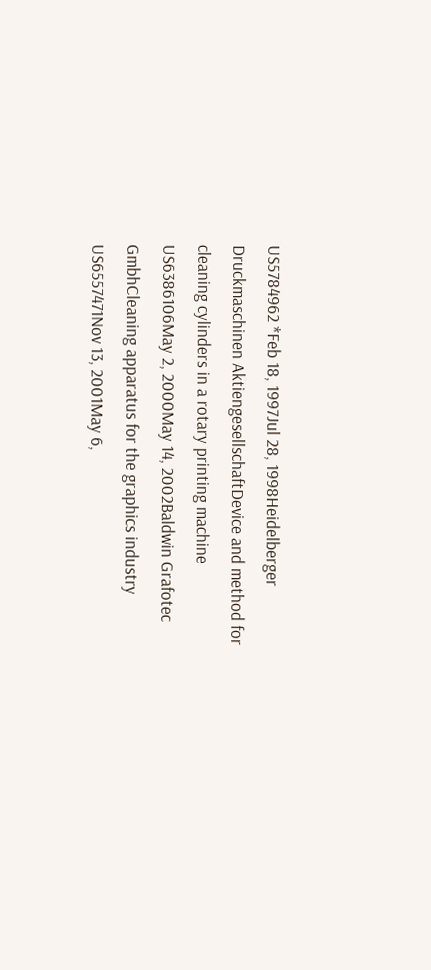US5784962 *Feb 18, 1997Jul 28, 1998Heidelberger Druckmaschinen AktiengesellschaftDevice and method for cleaning cylinders in a rotary printing machine
US6386106May 2, 2000May 14, 2002Baldwin Grafotec GmbhCleaning apparatus for the graphics industry
US6557471Nov 13, 2001May 6,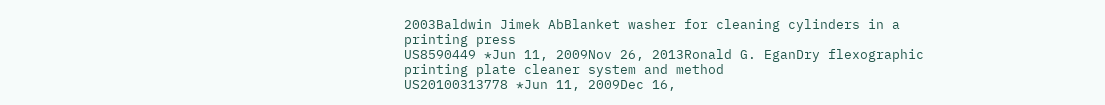2003Baldwin Jimek AbBlanket washer for cleaning cylinders in a printing press
US8590449 *Jun 11, 2009Nov 26, 2013Ronald G. EganDry flexographic printing plate cleaner system and method
US20100313778 *Jun 11, 2009Dec 16,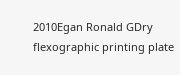2010Egan Ronald GDry flexographic printing plate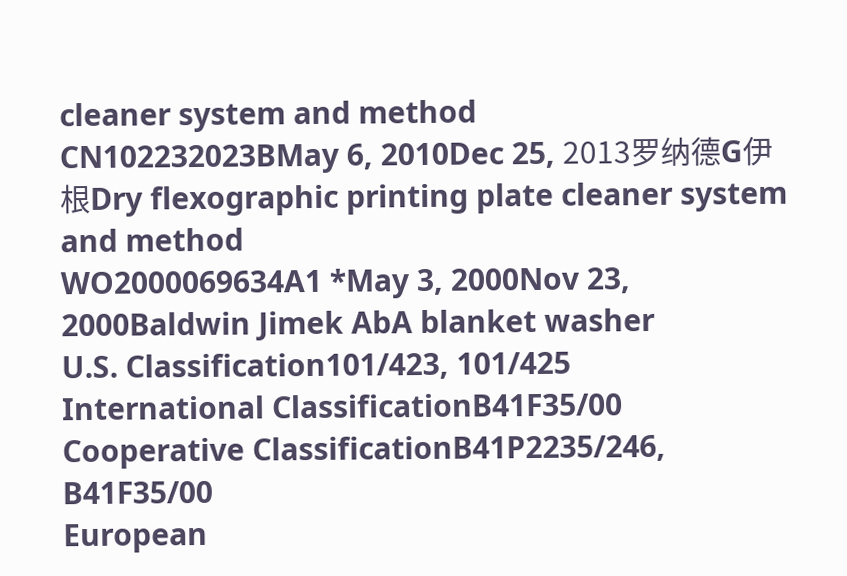cleaner system and method
CN102232023BMay 6, 2010Dec 25, 2013罗纳德G伊根Dry flexographic printing plate cleaner system and method
WO2000069634A1 *May 3, 2000Nov 23, 2000Baldwin Jimek AbA blanket washer
U.S. Classification101/423, 101/425
International ClassificationB41F35/00
Cooperative ClassificationB41P2235/246, B41F35/00
European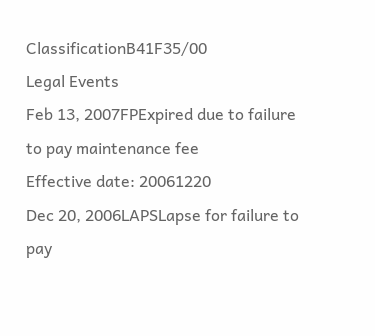ClassificationB41F35/00
Legal Events
Feb 13, 2007FPExpired due to failure to pay maintenance fee
Effective date: 20061220
Dec 20, 2006LAPSLapse for failure to pay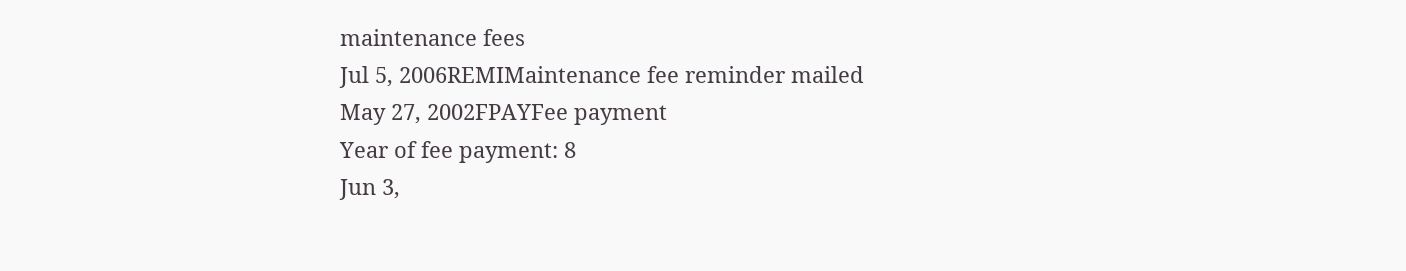maintenance fees
Jul 5, 2006REMIMaintenance fee reminder mailed
May 27, 2002FPAYFee payment
Year of fee payment: 8
Jun 3,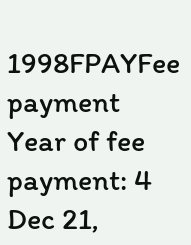1998FPAYFee payment
Year of fee payment: 4
Dec 21,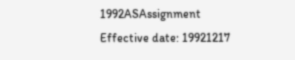1992ASAssignment
Effective date: 19921217